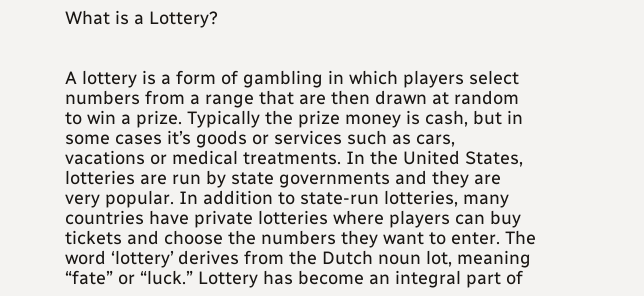What is a Lottery?


A lottery is a form of gambling in which players select numbers from a range that are then drawn at random to win a prize. Typically the prize money is cash, but in some cases it’s goods or services such as cars, vacations or medical treatments. In the United States, lotteries are run by state governments and they are very popular. In addition to state-run lotteries, many countries have private lotteries where players can buy tickets and choose the numbers they want to enter. The word ‘lottery’ derives from the Dutch noun lot, meaning “fate” or “luck.” Lottery has become an integral part of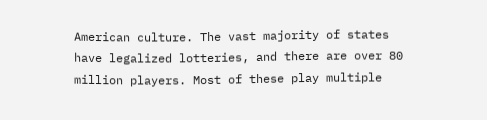American culture. The vast majority of states have legalized lotteries, and there are over 80 million players. Most of these play multiple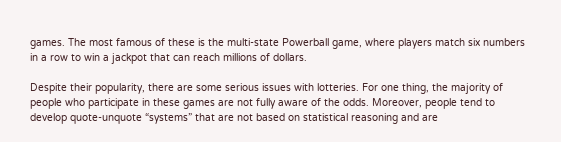games. The most famous of these is the multi-state Powerball game, where players match six numbers in a row to win a jackpot that can reach millions of dollars.

Despite their popularity, there are some serious issues with lotteries. For one thing, the majority of people who participate in these games are not fully aware of the odds. Moreover, people tend to develop quote-unquote “systems” that are not based on statistical reasoning and are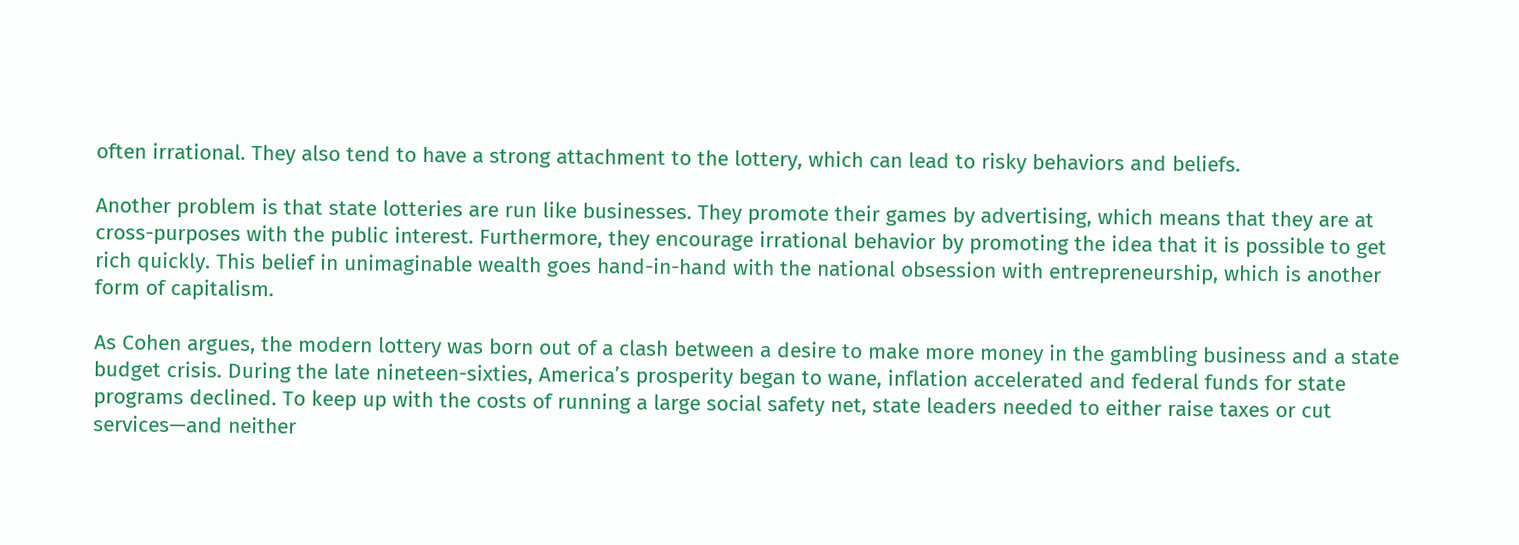often irrational. They also tend to have a strong attachment to the lottery, which can lead to risky behaviors and beliefs.

Another problem is that state lotteries are run like businesses. They promote their games by advertising, which means that they are at cross-purposes with the public interest. Furthermore, they encourage irrational behavior by promoting the idea that it is possible to get rich quickly. This belief in unimaginable wealth goes hand-in-hand with the national obsession with entrepreneurship, which is another form of capitalism.

As Cohen argues, the modern lottery was born out of a clash between a desire to make more money in the gambling business and a state budget crisis. During the late nineteen-sixties, America’s prosperity began to wane, inflation accelerated and federal funds for state programs declined. To keep up with the costs of running a large social safety net, state leaders needed to either raise taxes or cut services—and neither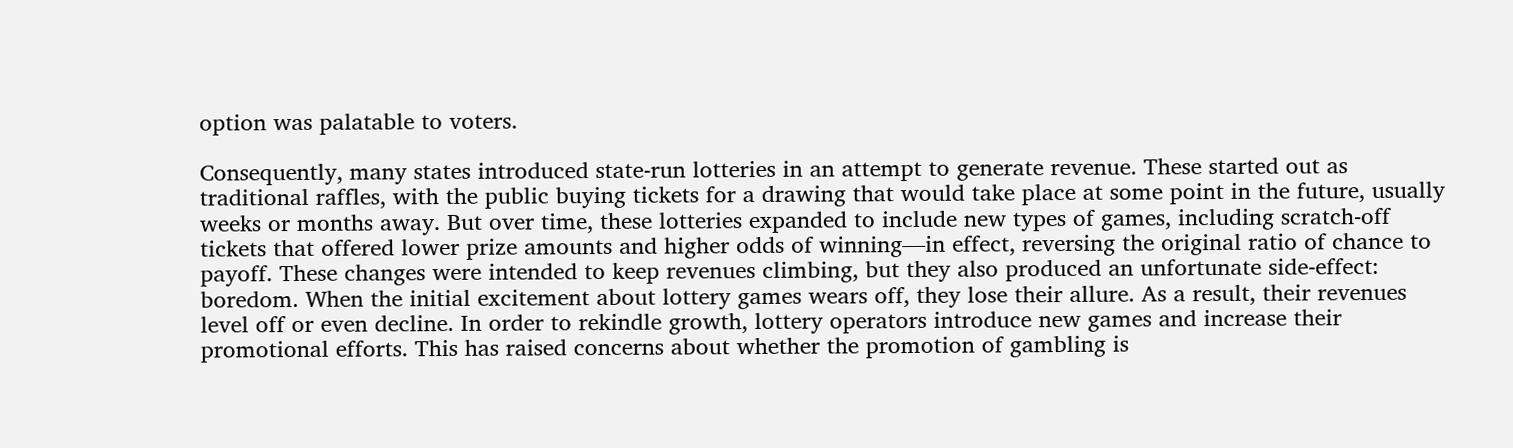option was palatable to voters.

Consequently, many states introduced state-run lotteries in an attempt to generate revenue. These started out as traditional raffles, with the public buying tickets for a drawing that would take place at some point in the future, usually weeks or months away. But over time, these lotteries expanded to include new types of games, including scratch-off tickets that offered lower prize amounts and higher odds of winning—in effect, reversing the original ratio of chance to payoff. These changes were intended to keep revenues climbing, but they also produced an unfortunate side-effect: boredom. When the initial excitement about lottery games wears off, they lose their allure. As a result, their revenues level off or even decline. In order to rekindle growth, lottery operators introduce new games and increase their promotional efforts. This has raised concerns about whether the promotion of gambling is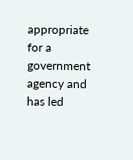appropriate for a government agency and has led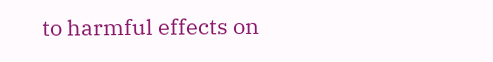to harmful effects on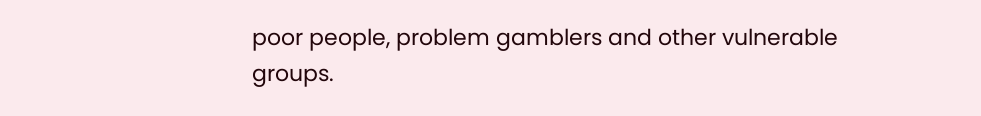poor people, problem gamblers and other vulnerable groups.